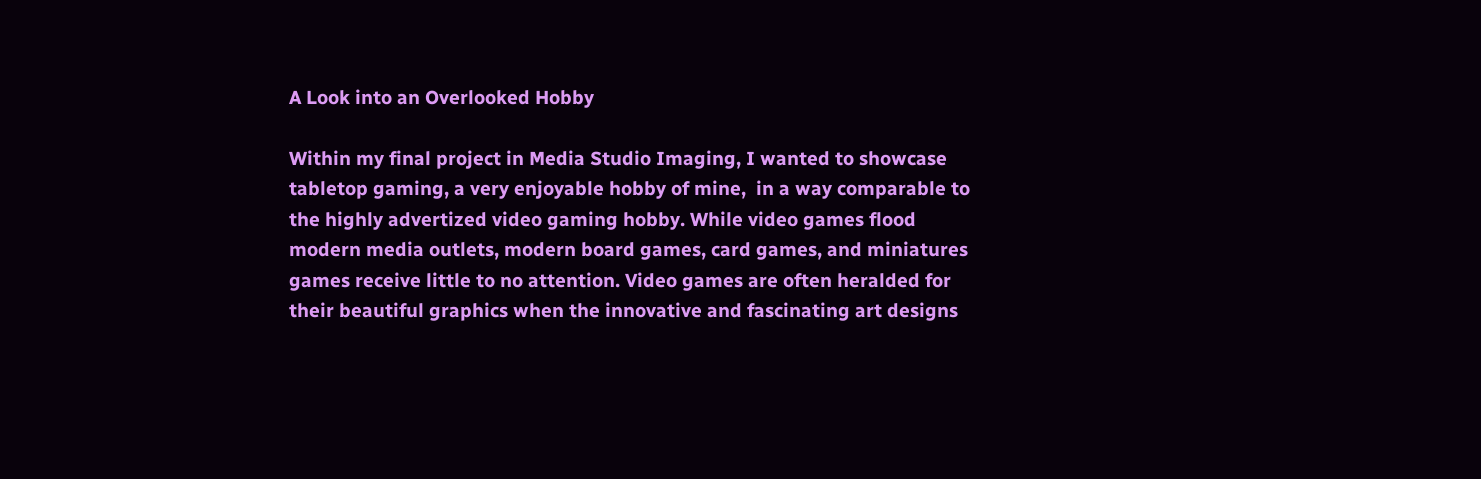A Look into an Overlooked Hobby

Within my final project in Media Studio Imaging, I wanted to showcase tabletop gaming, a very enjoyable hobby of mine,  in a way comparable to the highly advertized video gaming hobby. While video games flood modern media outlets, modern board games, card games, and miniatures games receive little to no attention. Video games are often heralded for their beautiful graphics when the innovative and fascinating art designs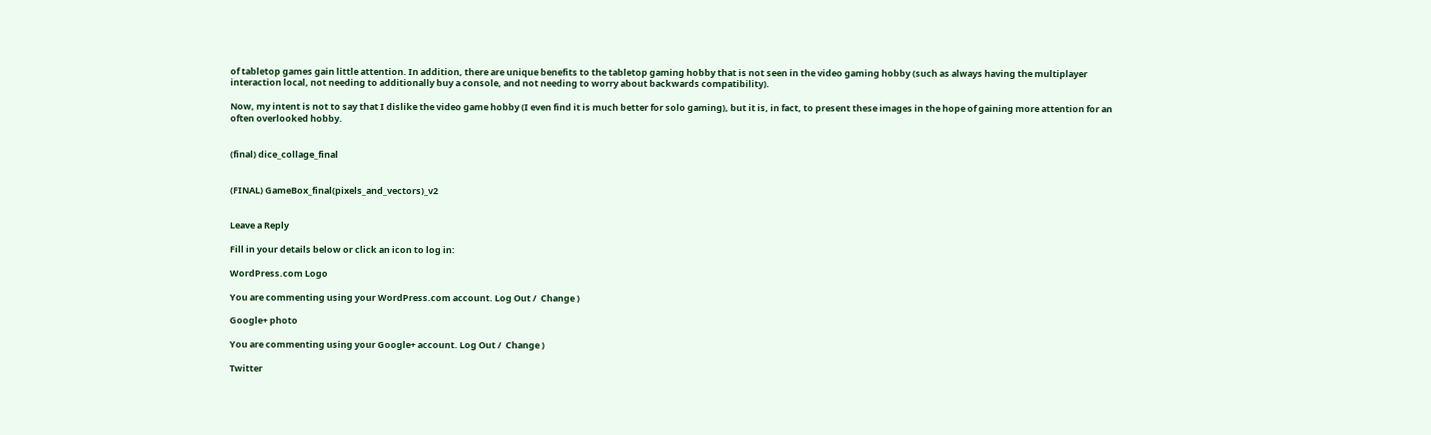of tabletop games gain little attention. In addition, there are unique benefits to the tabletop gaming hobby that is not seen in the video gaming hobby (such as always having the multiplayer interaction local, not needing to additionally buy a console, and not needing to worry about backwards compatibility).

Now, my intent is not to say that I dislike the video game hobby (I even find it is much better for solo gaming), but it is, in fact, to present these images in the hope of gaining more attention for an often overlooked hobby.


(final) dice_collage_final


(FINAL) GameBox_final(pixels_and_vectors)_v2


Leave a Reply

Fill in your details below or click an icon to log in:

WordPress.com Logo

You are commenting using your WordPress.com account. Log Out /  Change )

Google+ photo

You are commenting using your Google+ account. Log Out /  Change )

Twitter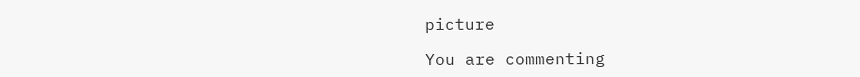picture

You are commenting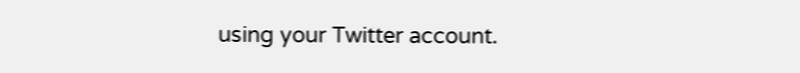using your Twitter account.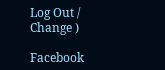Log Out /  Change )

Facebook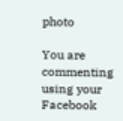photo

You are commenting using your Facebook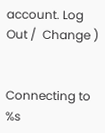account. Log Out /  Change )


Connecting to %s